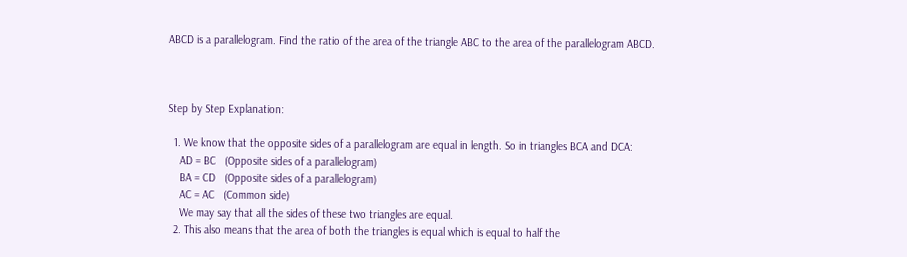ABCD is a parallelogram. Find the ratio of the area of the triangle ABC to the area of the parallelogram ABCD.



Step by Step Explanation:

  1. We know that the opposite sides of a parallelogram are equal in length. So in triangles BCA and DCA:
    AD = BC   (Opposite sides of a parallelogram)
    BA = CD   (Opposite sides of a parallelogram)
    AC = AC   (Common side)
    We may say that all the sides of these two triangles are equal.
  2. This also means that the area of both the triangles is equal which is equal to half the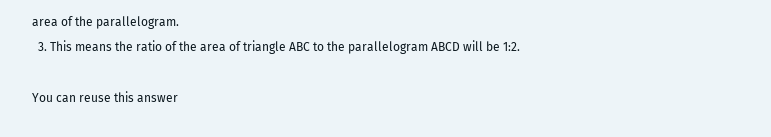area of the parallelogram.
  3. This means the ratio of the area of triangle ABC to the parallelogram ABCD will be 1:2.

You can reuse this answer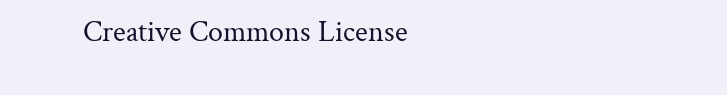Creative Commons License